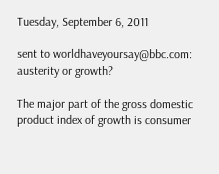Tuesday, September 6, 2011

sent to worldhaveyoursay@bbc.com: austerity or growth?

The major part of the gross domestic product index of growth is consumer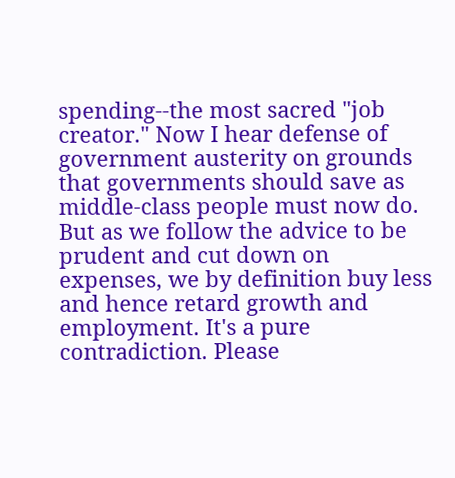spending--the most sacred "job creator." Now I hear defense of government austerity on grounds that governments should save as middle-class people must now do. But as we follow the advice to be prudent and cut down on expenses, we by definition buy less and hence retard growth and employment. It's a pure contradiction. Please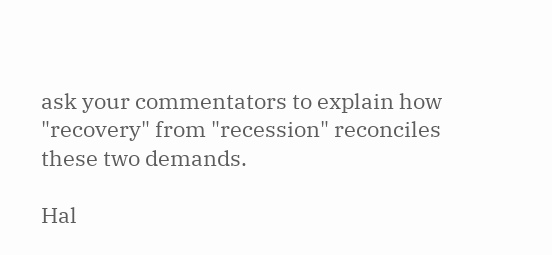ask your commentators to explain how "recovery" from "recession" reconciles these two demands.

Hal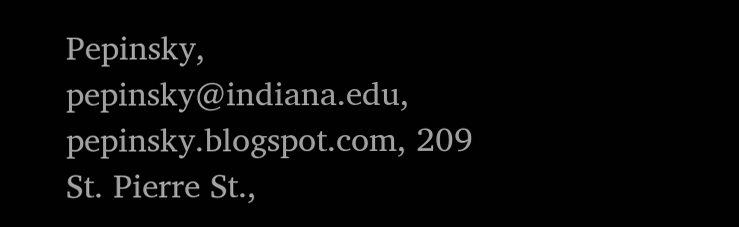Pepinsky, pepinsky@indiana.edu, pepinsky.blogspot.com, 209 St. Pierre St.,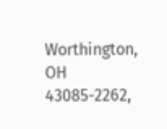Worthington, OH 43085-2262,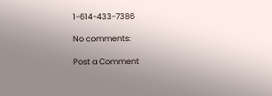1-614-433-7386

No comments:

Post a Comment